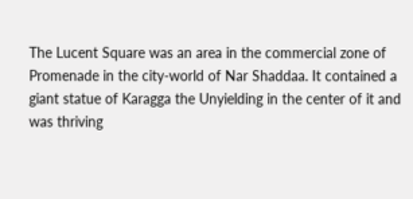The Lucent Square was an area in the commercial zone of Promenade in the city-world of Nar Shaddaa. It contained a giant statue of Karagga the Unyielding in the center of it and was thriving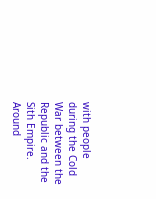with people during the Cold War between the Republic and the Sith Empire. Around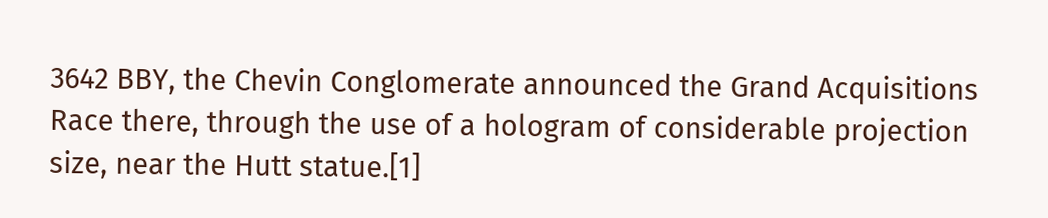3642 BBY, the Chevin Conglomerate announced the Grand Acquisitions Race there, through the use of a hologram of considerable projection size, near the Hutt statue.[1]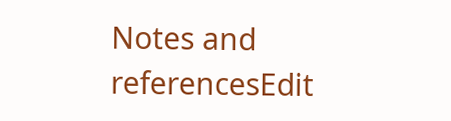Notes and referencesEdit